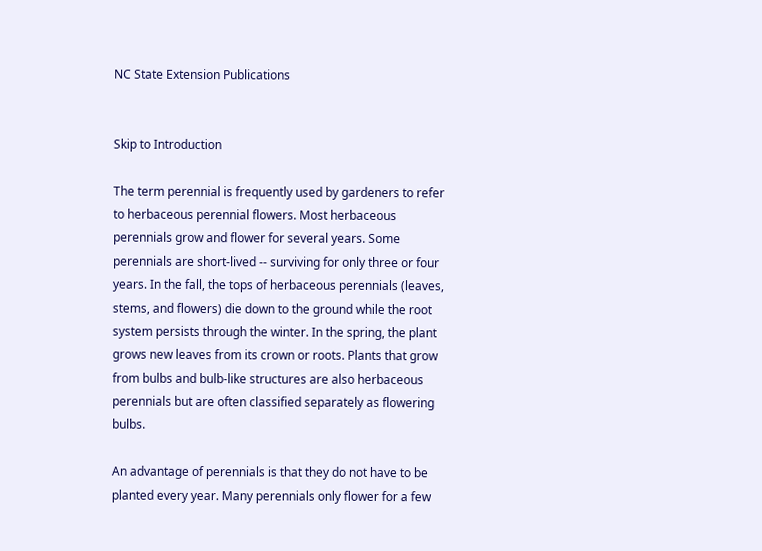NC State Extension Publications


Skip to Introduction

The term perennial is frequently used by gardeners to refer to herbaceous perennial flowers. Most herbaceous perennials grow and flower for several years. Some perennials are short-lived -- surviving for only three or four years. In the fall, the tops of herbaceous perennials (leaves, stems, and flowers) die down to the ground while the root system persists through the winter. In the spring, the plant grows new leaves from its crown or roots. Plants that grow from bulbs and bulb-like structures are also herbaceous perennials but are often classified separately as flowering bulbs.

An advantage of perennials is that they do not have to be planted every year. Many perennials only flower for a few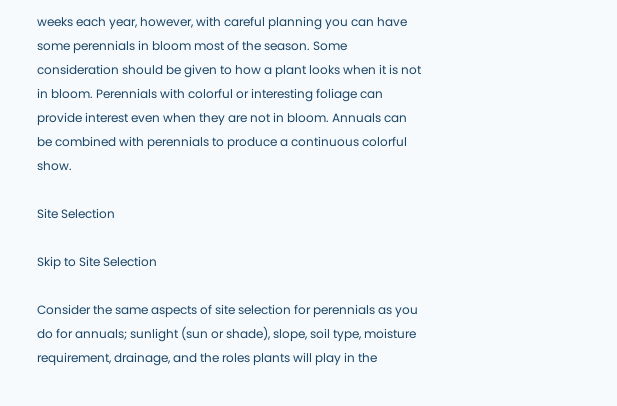weeks each year, however, with careful planning you can have some perennials in bloom most of the season. Some consideration should be given to how a plant looks when it is not in bloom. Perennials with colorful or interesting foliage can provide interest even when they are not in bloom. Annuals can be combined with perennials to produce a continuous colorful show.

Site Selection

Skip to Site Selection

Consider the same aspects of site selection for perennials as you do for annuals; sunlight (sun or shade), slope, soil type, moisture requirement, drainage, and the roles plants will play in the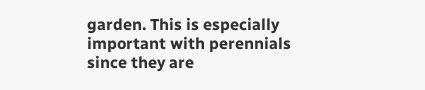garden. This is especially important with perennials since they are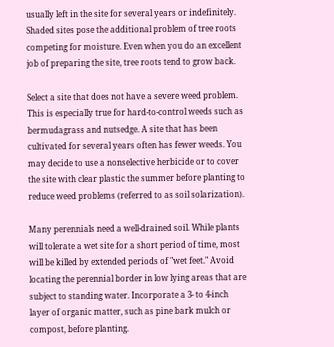usually left in the site for several years or indefinitely. Shaded sites pose the additional problem of tree roots competing for moisture. Even when you do an excellent job of preparing the site, tree roots tend to grow back.

Select a site that does not have a severe weed problem. This is especially true for hard-to-control weeds such as bermudagrass and nutsedge. A site that has been cultivated for several years often has fewer weeds. You may decide to use a nonselective herbicide or to cover the site with clear plastic the summer before planting to reduce weed problems (referred to as soil solarization).

Many perennials need a well-drained soil. While plants will tolerate a wet site for a short period of time, most will be killed by extended periods of "wet feet." Avoid locating the perennial border in low lying areas that are subject to standing water. Incorporate a 3- to 4-inch layer of organic matter, such as pine bark mulch or compost, before planting.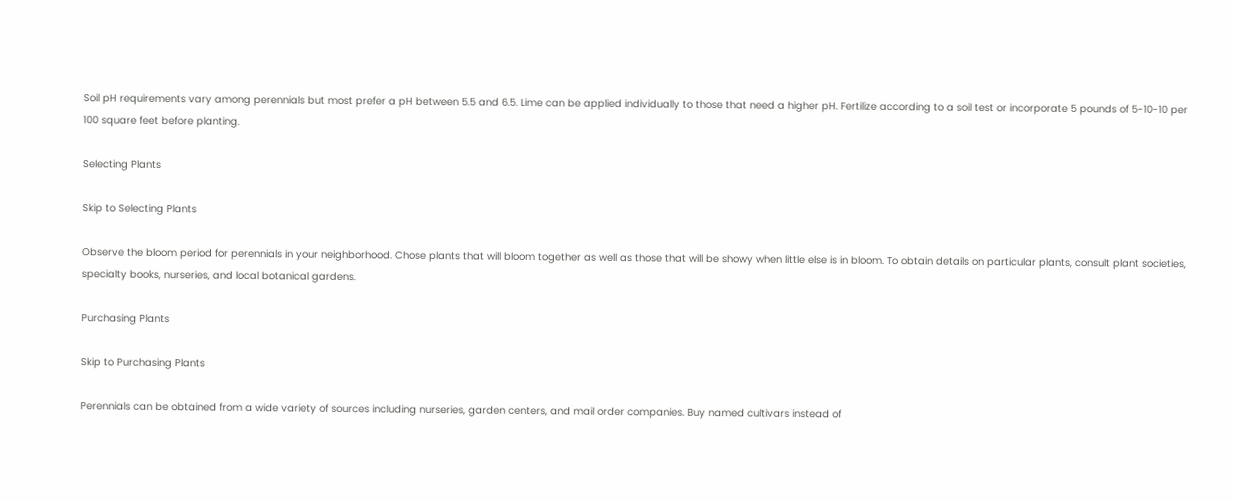Soil pH requirements vary among perennials but most prefer a pH between 5.5 and 6.5. Lime can be applied individually to those that need a higher pH. Fertilize according to a soil test or incorporate 5 pounds of 5-10-10 per 100 square feet before planting.

Selecting Plants

Skip to Selecting Plants

Observe the bloom period for perennials in your neighborhood. Chose plants that will bloom together as well as those that will be showy when little else is in bloom. To obtain details on particular plants, consult plant societies, specialty books, nurseries, and local botanical gardens.

Purchasing Plants

Skip to Purchasing Plants

Perennials can be obtained from a wide variety of sources including nurseries, garden centers, and mail order companies. Buy named cultivars instead of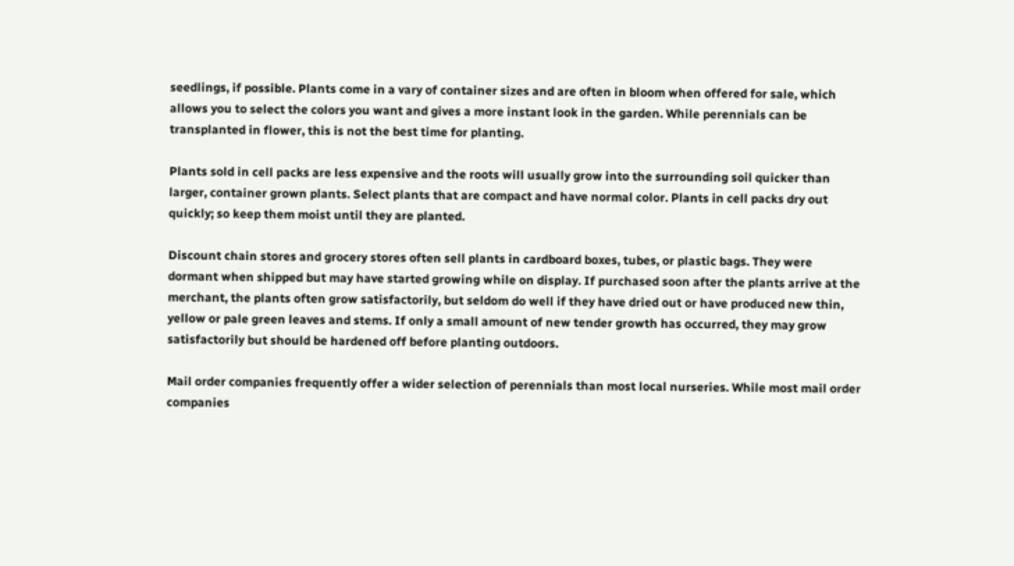seedlings, if possible. Plants come in a vary of container sizes and are often in bloom when offered for sale, which allows you to select the colors you want and gives a more instant look in the garden. While perennials can be transplanted in flower, this is not the best time for planting.

Plants sold in cell packs are less expensive and the roots will usually grow into the surrounding soil quicker than larger, container grown plants. Select plants that are compact and have normal color. Plants in cell packs dry out quickly; so keep them moist until they are planted.

Discount chain stores and grocery stores often sell plants in cardboard boxes, tubes, or plastic bags. They were dormant when shipped but may have started growing while on display. If purchased soon after the plants arrive at the merchant, the plants often grow satisfactorily, but seldom do well if they have dried out or have produced new thin, yellow or pale green leaves and stems. If only a small amount of new tender growth has occurred, they may grow satisfactorily but should be hardened off before planting outdoors.

Mail order companies frequently offer a wider selection of perennials than most local nurseries. While most mail order companies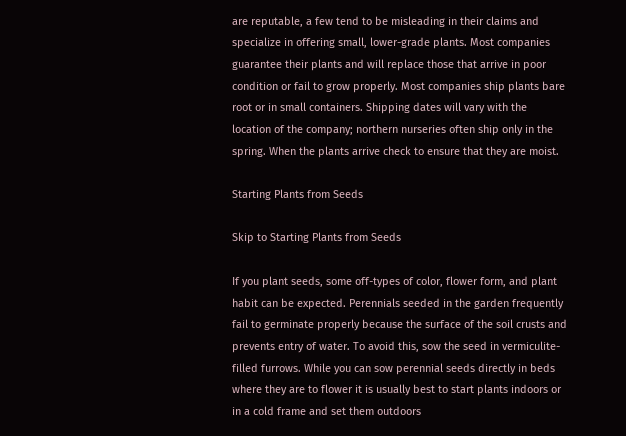are reputable, a few tend to be misleading in their claims and specialize in offering small, lower-grade plants. Most companies guarantee their plants and will replace those that arrive in poor condition or fail to grow properly. Most companies ship plants bare root or in small containers. Shipping dates will vary with the location of the company; northern nurseries often ship only in the spring. When the plants arrive check to ensure that they are moist.

Starting Plants from Seeds

Skip to Starting Plants from Seeds

If you plant seeds, some off-types of color, flower form, and plant habit can be expected. Perennials seeded in the garden frequently fail to germinate properly because the surface of the soil crusts and prevents entry of water. To avoid this, sow the seed in vermiculite-filled furrows. While you can sow perennial seeds directly in beds where they are to flower it is usually best to start plants indoors or in a cold frame and set them outdoors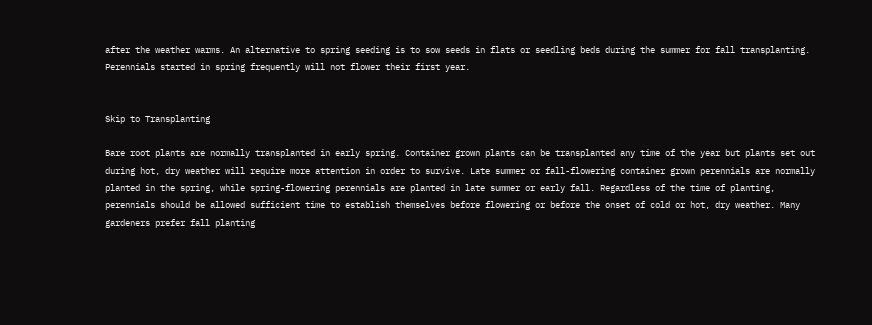after the weather warms. An alternative to spring seeding is to sow seeds in flats or seedling beds during the summer for fall transplanting. Perennials started in spring frequently will not flower their first year.


Skip to Transplanting

Bare root plants are normally transplanted in early spring. Container grown plants can be transplanted any time of the year but plants set out during hot, dry weather will require more attention in order to survive. Late summer or fall-flowering container grown perennials are normally planted in the spring, while spring-flowering perennials are planted in late summer or early fall. Regardless of the time of planting, perennials should be allowed sufficient time to establish themselves before flowering or before the onset of cold or hot, dry weather. Many gardeners prefer fall planting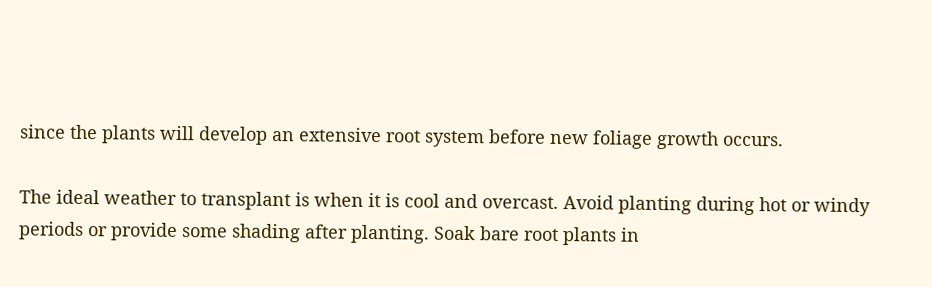since the plants will develop an extensive root system before new foliage growth occurs.

The ideal weather to transplant is when it is cool and overcast. Avoid planting during hot or windy periods or provide some shading after planting. Soak bare root plants in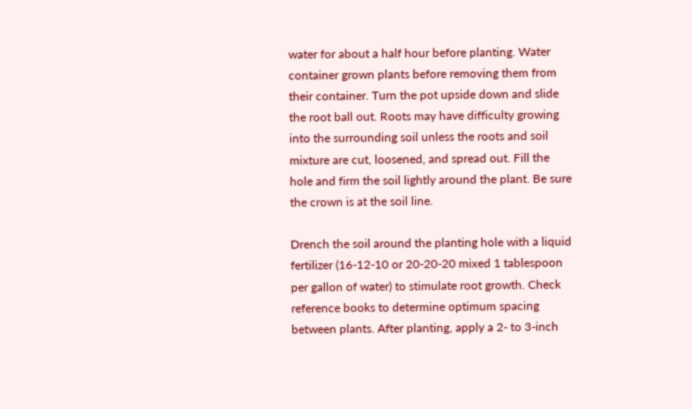water for about a half hour before planting. Water container grown plants before removing them from their container. Turn the pot upside down and slide the root ball out. Roots may have difficulty growing into the surrounding soil unless the roots and soil mixture are cut, loosened, and spread out. Fill the hole and firm the soil lightly around the plant. Be sure the crown is at the soil line.

Drench the soil around the planting hole with a liquid fertilizer (16-12-10 or 20-20-20 mixed 1 tablespoon per gallon of water) to stimulate root growth. Check reference books to determine optimum spacing between plants. After planting, apply a 2- to 3-inch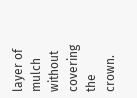layer of mulch without covering the crown.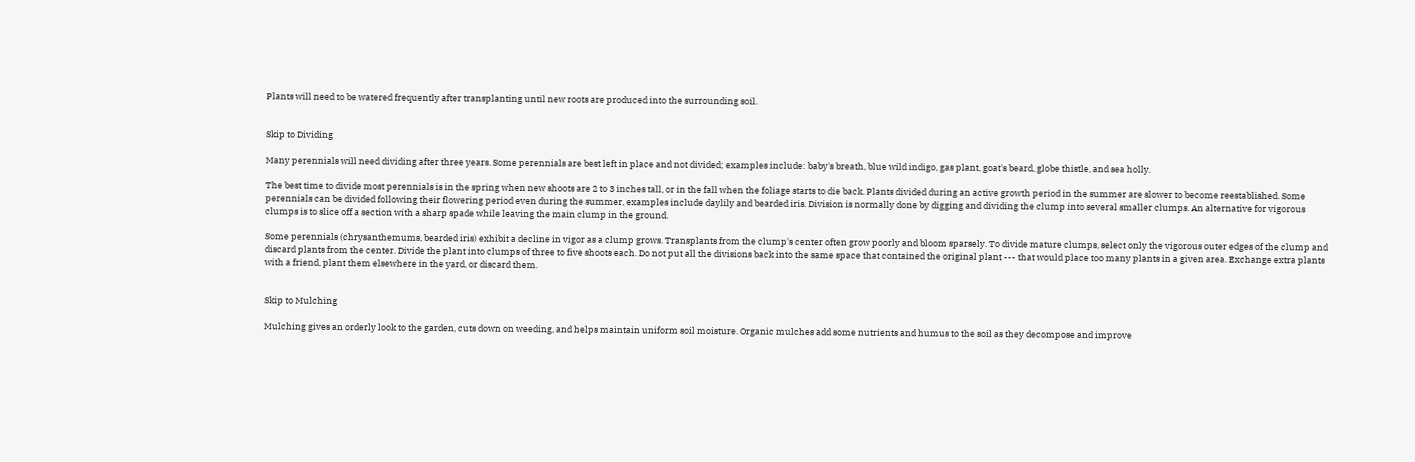Plants will need to be watered frequently after transplanting until new roots are produced into the surrounding soil.


Skip to Dividing

Many perennials will need dividing after three years. Some perennials are best left in place and not divided; examples include: baby's breath, blue wild indigo, gas plant, goat's beard, globe thistle, and sea holly.

The best time to divide most perennials is in the spring when new shoots are 2 to 3 inches tall, or in the fall when the foliage starts to die back. Plants divided during an active growth period in the summer are slower to become reestablished. Some perennials can be divided following their flowering period even during the summer, examples include daylily and bearded iris. Division is normally done by digging and dividing the clump into several smaller clumps. An alternative for vigorous clumps is to slice off a section with a sharp spade while leaving the main clump in the ground.

Some perennials (chrysanthemums, bearded iris) exhibit a decline in vigor as a clump grows. Transplants from the clump's center often grow poorly and bloom sparsely. To divide mature clumps, select only the vigorous outer edges of the clump and discard plants from the center. Divide the plant into clumps of three to five shoots each. Do not put all the divisions back into the same space that contained the original plant --- that would place too many plants in a given area. Exchange extra plants with a friend, plant them elsewhere in the yard, or discard them.


Skip to Mulching

Mulching gives an orderly look to the garden, cuts down on weeding, and helps maintain uniform soil moisture. Organic mulches add some nutrients and humus to the soil as they decompose and improve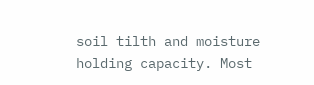soil tilth and moisture holding capacity. Most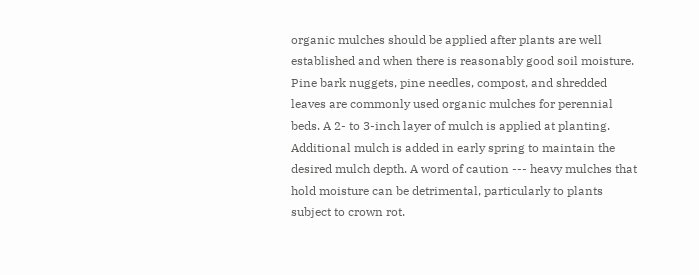organic mulches should be applied after plants are well established and when there is reasonably good soil moisture. Pine bark nuggets, pine needles, compost, and shredded leaves are commonly used organic mulches for perennial beds. A 2- to 3-inch layer of mulch is applied at planting. Additional mulch is added in early spring to maintain the desired mulch depth. A word of caution --- heavy mulches that hold moisture can be detrimental, particularly to plants subject to crown rot.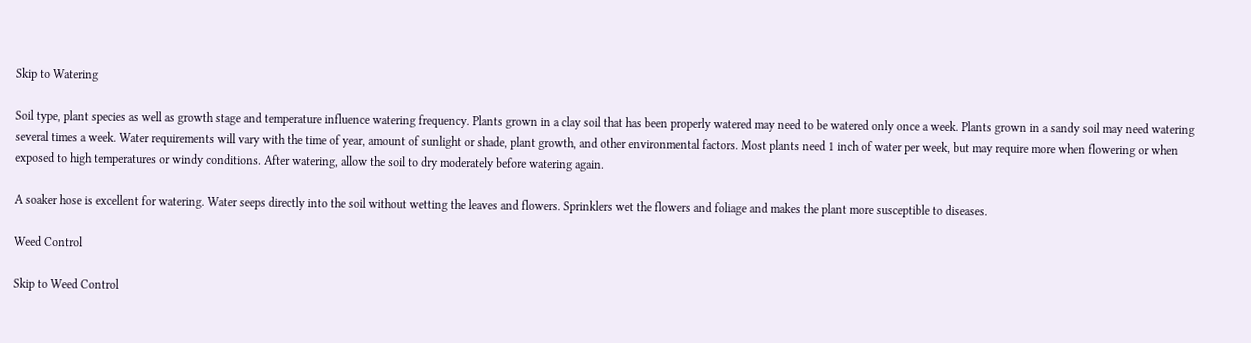Skip to Watering

Soil type, plant species as well as growth stage and temperature influence watering frequency. Plants grown in a clay soil that has been properly watered may need to be watered only once a week. Plants grown in a sandy soil may need watering several times a week. Water requirements will vary with the time of year, amount of sunlight or shade, plant growth, and other environmental factors. Most plants need 1 inch of water per week, but may require more when flowering or when exposed to high temperatures or windy conditions. After watering, allow the soil to dry moderately before watering again.

A soaker hose is excellent for watering. Water seeps directly into the soil without wetting the leaves and flowers. Sprinklers wet the flowers and foliage and makes the plant more susceptible to diseases.

Weed Control

Skip to Weed Control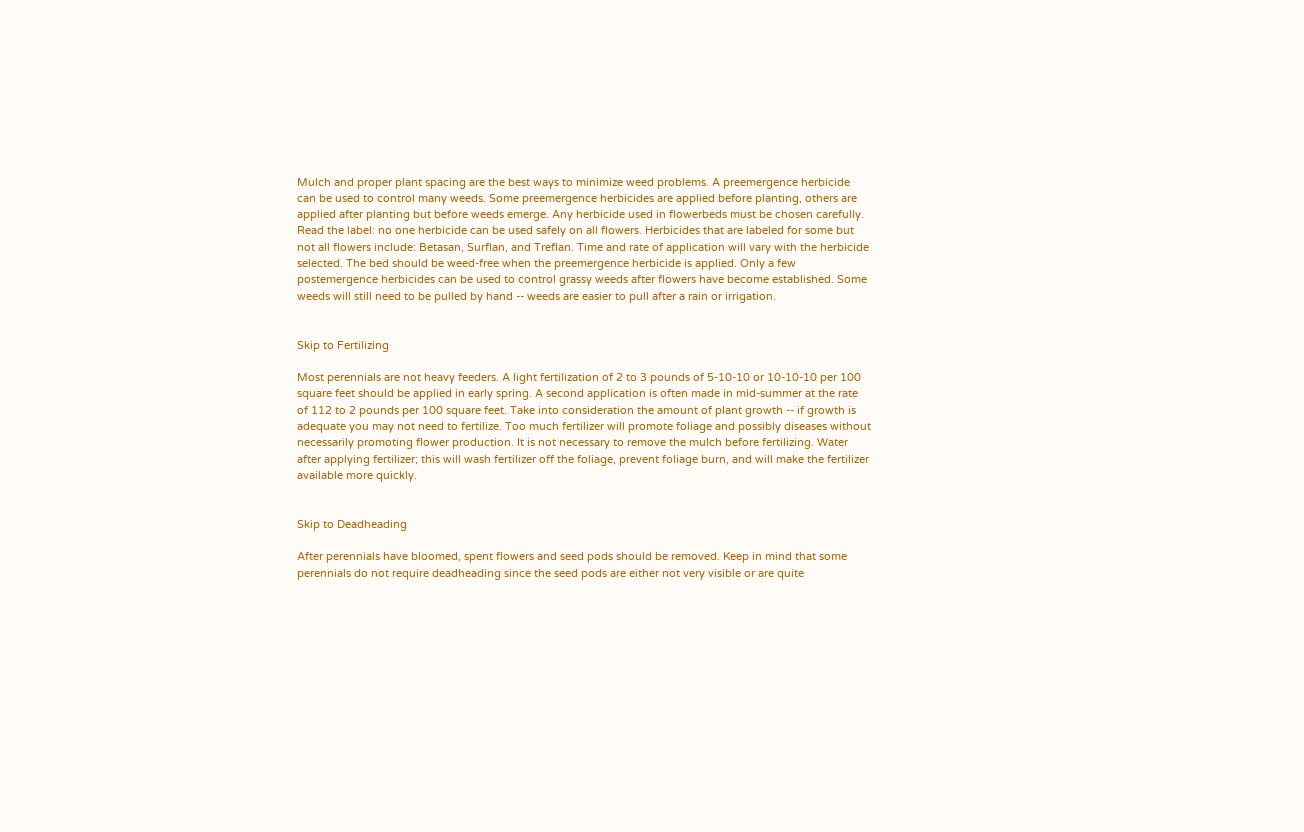Mulch and proper plant spacing are the best ways to minimize weed problems. A preemergence herbicide can be used to control many weeds. Some preemergence herbicides are applied before planting, others are applied after planting but before weeds emerge. Any herbicide used in flowerbeds must be chosen carefully. Read the label: no one herbicide can be used safely on all flowers. Herbicides that are labeled for some but not all flowers include: Betasan, Surflan, and Treflan. Time and rate of application will vary with the herbicide selected. The bed should be weed-free when the preemergence herbicide is applied. Only a few postemergence herbicides can be used to control grassy weeds after flowers have become established. Some weeds will still need to be pulled by hand -- weeds are easier to pull after a rain or irrigation.


Skip to Fertilizing

Most perennials are not heavy feeders. A light fertilization of 2 to 3 pounds of 5-10-10 or 10-10-10 per 100 square feet should be applied in early spring. A second application is often made in mid-summer at the rate of 112 to 2 pounds per 100 square feet. Take into consideration the amount of plant growth -- if growth is adequate you may not need to fertilize. Too much fertilizer will promote foliage and possibly diseases without necessarily promoting flower production. It is not necessary to remove the mulch before fertilizing. Water after applying fertilizer; this will wash fertilizer off the foliage, prevent foliage burn, and will make the fertilizer available more quickly.


Skip to Deadheading

After perennials have bloomed, spent flowers and seed pods should be removed. Keep in mind that some perennials do not require deadheading since the seed pods are either not very visible or are quite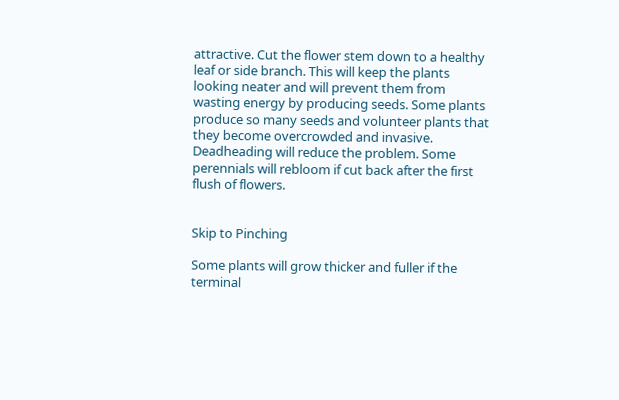attractive. Cut the flower stem down to a healthy leaf or side branch. This will keep the plants looking neater and will prevent them from wasting energy by producing seeds. Some plants produce so many seeds and volunteer plants that they become overcrowded and invasive. Deadheading will reduce the problem. Some perennials will rebloom if cut back after the first flush of flowers.


Skip to Pinching

Some plants will grow thicker and fuller if the terminal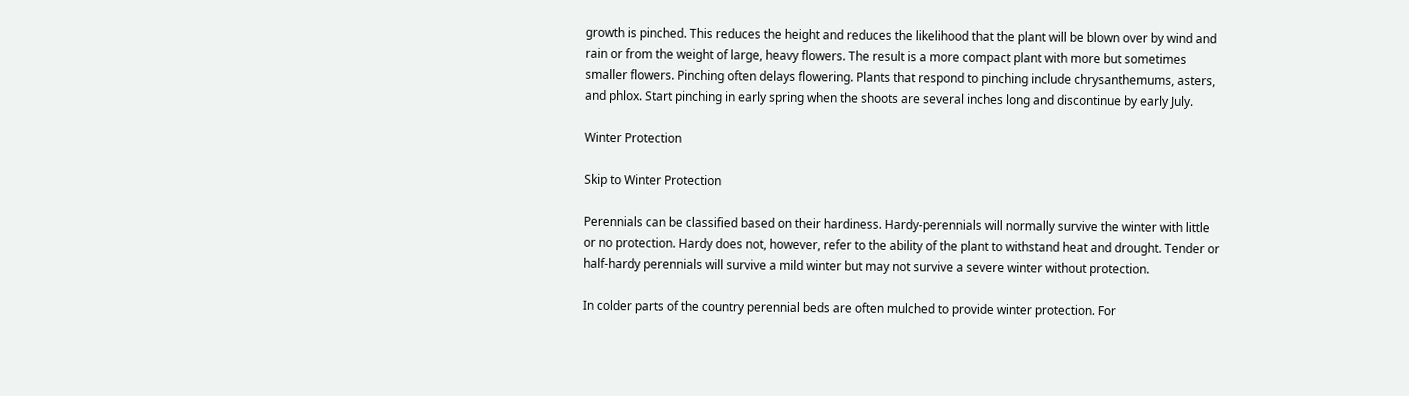growth is pinched. This reduces the height and reduces the likelihood that the plant will be blown over by wind and rain or from the weight of large, heavy flowers. The result is a more compact plant with more but sometimes smaller flowers. Pinching often delays flowering. Plants that respond to pinching include chrysanthemums, asters, and phlox. Start pinching in early spring when the shoots are several inches long and discontinue by early July.

Winter Protection

Skip to Winter Protection

Perennials can be classified based on their hardiness. Hardy-perennials will normally survive the winter with little or no protection. Hardy does not, however, refer to the ability of the plant to withstand heat and drought. Tender or half-hardy perennials will survive a mild winter but may not survive a severe winter without protection.

In colder parts of the country perennial beds are often mulched to provide winter protection. For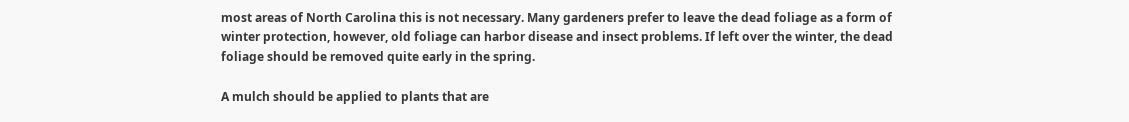most areas of North Carolina this is not necessary. Many gardeners prefer to leave the dead foliage as a form of winter protection, however, old foliage can harbor disease and insect problems. If left over the winter, the dead foliage should be removed quite early in the spring.

A mulch should be applied to plants that are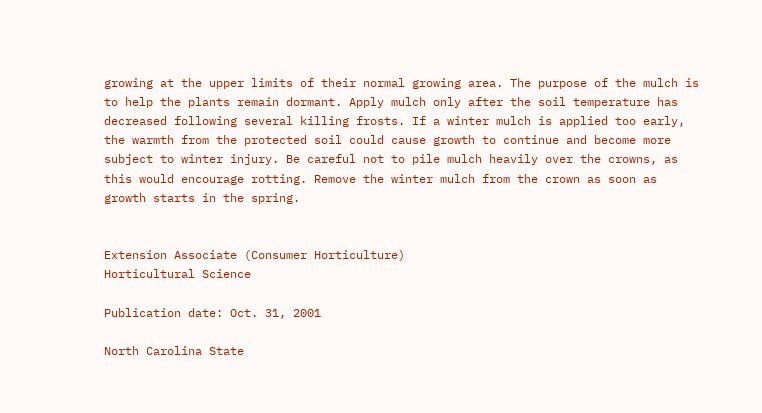growing at the upper limits of their normal growing area. The purpose of the mulch is to help the plants remain dormant. Apply mulch only after the soil temperature has decreased following several killing frosts. If a winter mulch is applied too early, the warmth from the protected soil could cause growth to continue and become more subject to winter injury. Be careful not to pile mulch heavily over the crowns, as this would encourage rotting. Remove the winter mulch from the crown as soon as growth starts in the spring.


Extension Associate (Consumer Horticulture)
Horticultural Science

Publication date: Oct. 31, 2001

North Carolina State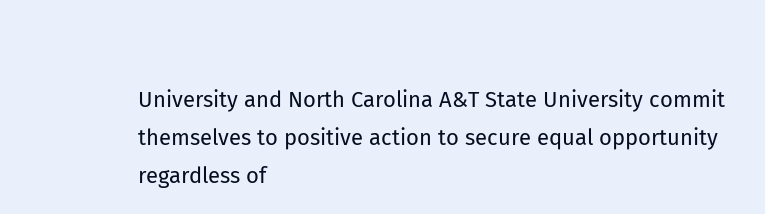University and North Carolina A&T State University commit themselves to positive action to secure equal opportunity regardless of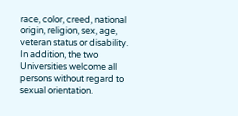race, color, creed, national origin, religion, sex, age, veteran status or disability. In addition, the two Universities welcome all persons without regard to sexual orientation.